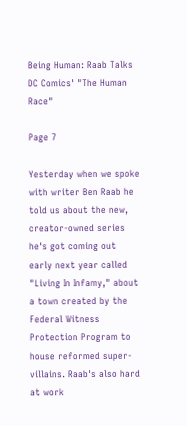Being Human: Raab Talks DC Comics' "The Human Race"

Page 7

Yesterday when we spoke with writer Ben Raab he told us about the new, creator-owned series he's got coming out early next year called "Living In Infamy," about a town created by the Federal Witness Protection Program to house reformed super-villains. Raab's also hard at work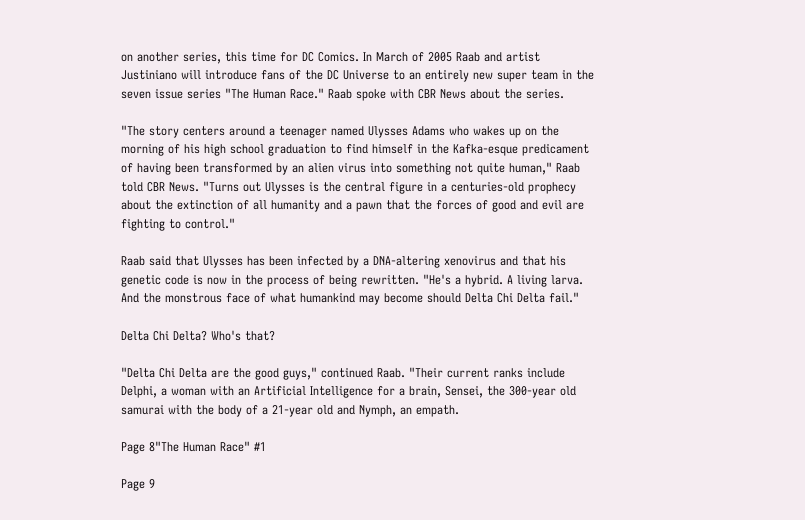on another series, this time for DC Comics. In March of 2005 Raab and artist Justiniano will introduce fans of the DC Universe to an entirely new super team in the seven issue series "The Human Race." Raab spoke with CBR News about the series.

"The story centers around a teenager named Ulysses Adams who wakes up on the morning of his high school graduation to find himself in the Kafka-esque predicament of having been transformed by an alien virus into something not quite human," Raab told CBR News. "Turns out Ulysses is the central figure in a centuries-old prophecy about the extinction of all humanity and a pawn that the forces of good and evil are fighting to control."

Raab said that Ulysses has been infected by a DNA-altering xenovirus and that his genetic code is now in the process of being rewritten. "He's a hybrid. A living larva. And the monstrous face of what humankind may become should Delta Chi Delta fail."

Delta Chi Delta? Who's that?

"Delta Chi Delta are the good guys," continued Raab. "Their current ranks include Delphi, a woman with an Artificial Intelligence for a brain, Sensei, the 300-year old samurai with the body of a 21-year old and Nymph, an empath.

Page 8"The Human Race" #1

Page 9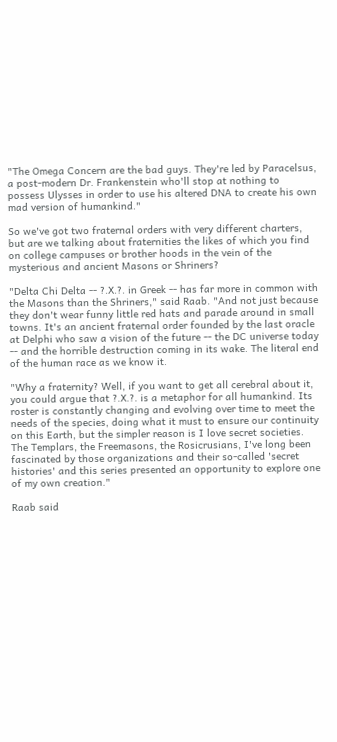"The Omega Concern are the bad guys. They're led by Paracelsus, a post-modern Dr. Frankenstein who'll stop at nothing to possess Ulysses in order to use his altered DNA to create his own mad version of humankind."

So we've got two fraternal orders with very different charters, but are we talking about fraternities the likes of which you find on college campuses or brother hoods in the vein of the mysterious and ancient Masons or Shriners?

"Delta Chi Delta -- ?.X.?. in Greek -- has far more in common with the Masons than the Shriners," said Raab. "And not just because they don't wear funny little red hats and parade around in small towns. It's an ancient fraternal order founded by the last oracle at Delphi who saw a vision of the future -- the DC universe today -- and the horrible destruction coming in its wake. The literal end of the human race as we know it.

"Why a fraternity? Well, if you want to get all cerebral about it, you could argue that ?.X.?. is a metaphor for all humankind. Its roster is constantly changing and evolving over time to meet the needs of the species, doing what it must to ensure our continuity on this Earth, but the simpler reason is I love secret societies. The Templars, the Freemasons, the Rosicrusians, I've long been fascinated by those organizations and their so-called 'secret histories' and this series presented an opportunity to explore one of my own creation."

Raab said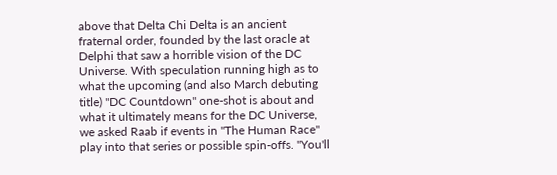above that Delta Chi Delta is an ancient fraternal order, founded by the last oracle at Delphi that saw a horrible vision of the DC Universe. With speculation running high as to what the upcoming (and also March debuting title) "DC Countdown" one-shot is about and what it ultimately means for the DC Universe, we asked Raab if events in "The Human Race" play into that series or possible spin-offs. "You'll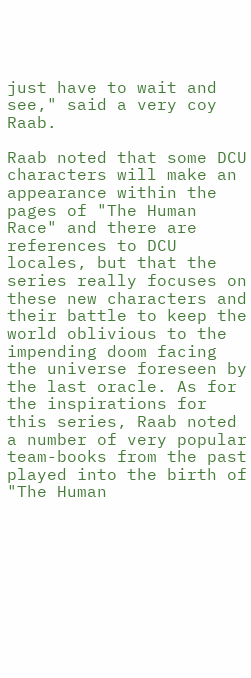just have to wait and see," said a very coy Raab.

Raab noted that some DCU characters will make an appearance within the pages of "The Human Race" and there are references to DCU locales, but that the series really focuses on these new characters and their battle to keep the world oblivious to the impending doom facing the universe foreseen by the last oracle. As for the inspirations for this series, Raab noted a number of very popular team-books from the past played into the birth of "The Human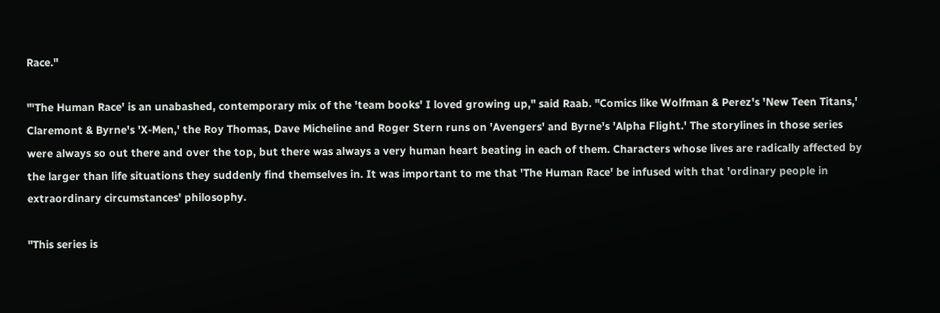Race."

"'The Human Race' is an unabashed, contemporary mix of the 'team books' I loved growing up," said Raab. "Comics like Wolfman & Perez's 'New Teen Titans,' Claremont & Byrne's 'X-Men,' the Roy Thomas, Dave Micheline and Roger Stern runs on 'Avengers' and Byrne's 'Alpha Flight.' The storylines in those series were always so out there and over the top, but there was always a very human heart beating in each of them. Characters whose lives are radically affected by the larger than life situations they suddenly find themselves in. It was important to me that 'The Human Race' be infused with that 'ordinary people in extraordinary circumstances' philosophy.

"This series is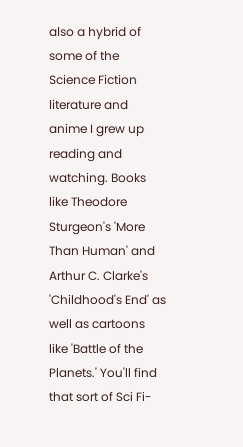also a hybrid of some of the Science Fiction literature and anime I grew up reading and watching. Books like Theodore Sturgeon's 'More Than Human' and Arthur C. Clarke's 'Childhood's End' as well as cartoons like 'Battle of the Planets.' You'll find that sort of Sci Fi-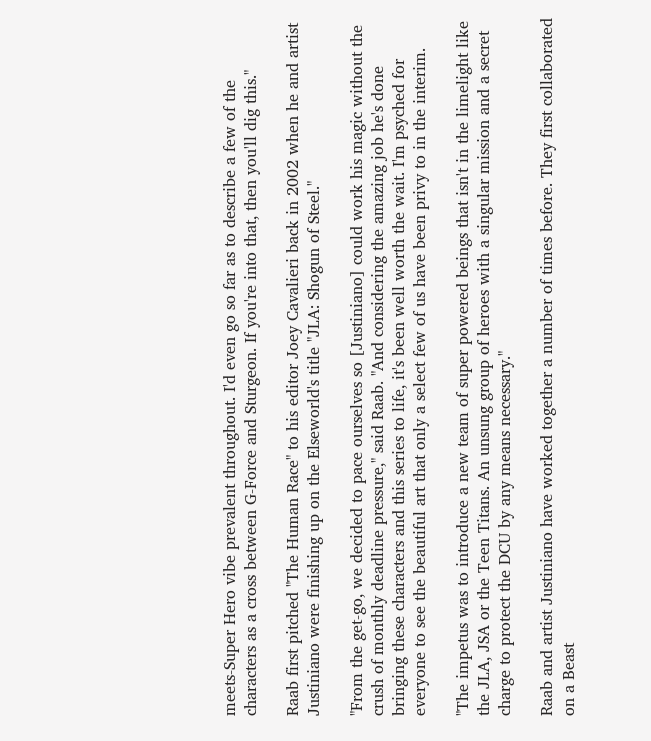meets-Super Hero vibe prevalent throughout. I'd even go so far as to describe a few of the characters as a cross between G-Force and Sturgeon. If you're into that, then you'll dig this."

Raab first pitched "The Human Race" to his editor Joey Cavalieri back in 2002 when he and artist Justiniano were finishing up on the Elseworld's title "JLA: Shogun of Steel."

"From the get-go, we decided to pace ourselves so [Justiniano] could work his magic without the crush of monthly deadline pressure," said Raab. "And considering the amazing job he's done bringing these characters and this series to life, it's been well worth the wait. I'm psyched for everyone to see the beautiful art that only a select few of us have been privy to in the interim.

"The impetus was to introduce a new team of super powered beings that isn't in the limelight like the JLA, JSA or the Teen Titans. An unsung group of heroes with a singular mission and a secret charge to protect the DCU by any means necessary."

Raab and artist Justiniano have worked together a number of times before. They first collaborated on a Beast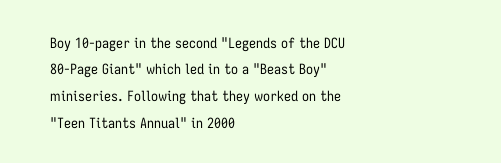Boy 10-pager in the second "Legends of the DCU 80-Page Giant" which led in to a "Beast Boy" miniseries. Following that they worked on the "Teen Titants Annual" in 2000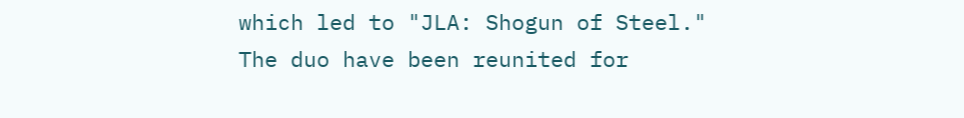which led to "JLA: Shogun of Steel." The duo have been reunited for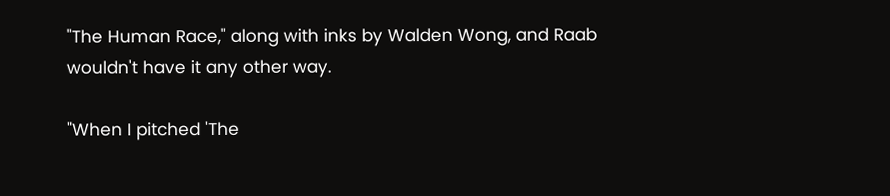"The Human Race," along with inks by Walden Wong, and Raab wouldn't have it any other way.

"When I pitched 'The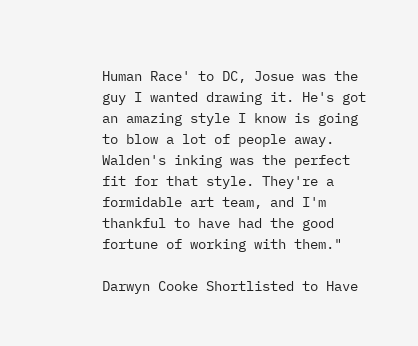Human Race' to DC, Josue was the guy I wanted drawing it. He's got an amazing style I know is going to blow a lot of people away. Walden's inking was the perfect fit for that style. They're a formidable art team, and I'm thankful to have had the good fortune of working with them."

Darwyn Cooke Shortlisted to Have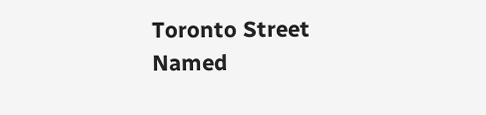Toronto Street Named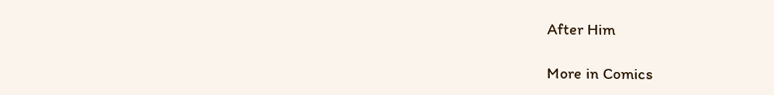After Him

More in Comics